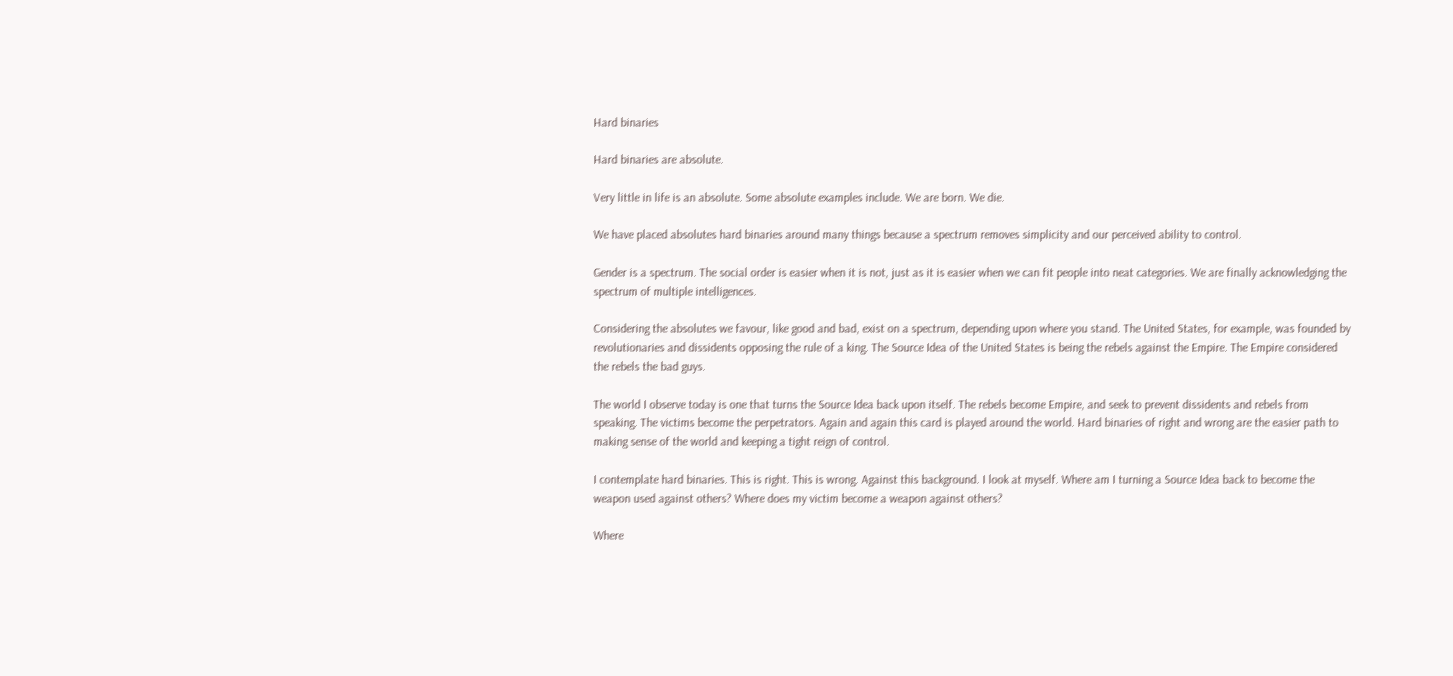Hard binaries

Hard binaries are absolute.

Very little in life is an absolute. Some absolute examples include. We are born. We die.

We have placed absolutes hard binaries around many things because a spectrum removes simplicity and our perceived ability to control.

Gender is a spectrum. The social order is easier when it is not, just as it is easier when we can fit people into neat categories. We are finally acknowledging the spectrum of multiple intelligences.

Considering the absolutes we favour, like good and bad, exist on a spectrum, depending upon where you stand. The United States, for example, was founded by revolutionaries and dissidents opposing the rule of a king. The Source Idea of the United States is being the rebels against the Empire. The Empire considered the rebels the bad guys.

The world I observe today is one that turns the Source Idea back upon itself. The rebels become Empire, and seek to prevent dissidents and rebels from speaking. The victims become the perpetrators. Again and again this card is played around the world. Hard binaries of right and wrong are the easier path to making sense of the world and keeping a tight reign of control.

I contemplate hard binaries. This is right. This is wrong. Against this background. I look at myself. Where am I turning a Source Idea back to become the weapon used against others? Where does my victim become a weapon against others?

Where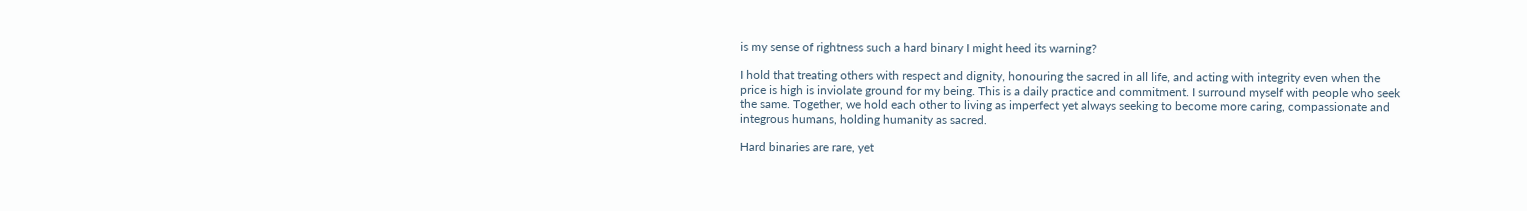is my sense of rightness such a hard binary I might heed its warning?

I hold that treating others with respect and dignity, honouring the sacred in all life, and acting with integrity even when the price is high is inviolate ground for my being. This is a daily practice and commitment. I surround myself with people who seek the same. Together, we hold each other to living as imperfect yet always seeking to become more caring, compassionate and integrous humans, holding humanity as sacred.

Hard binaries are rare, yet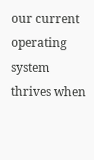our current operating system thrives when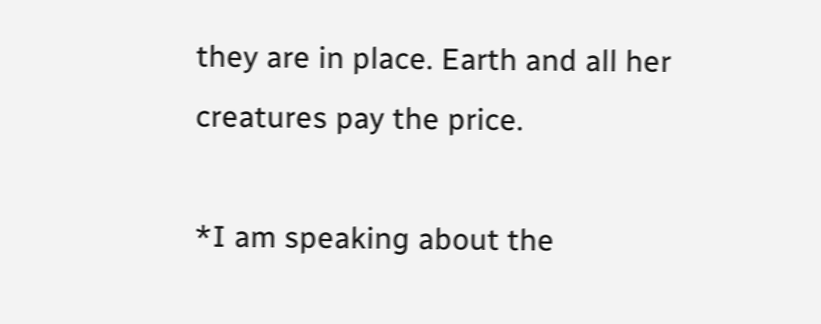they are in place. Earth and all her creatures pay the price.

*I am speaking about the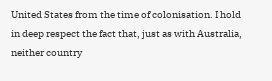United States from the time of colonisation. I hold in deep respect the fact that, just as with Australia, neither country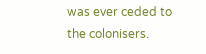was ever ceded to the colonisers.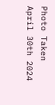Photo Taken April 30th 2024